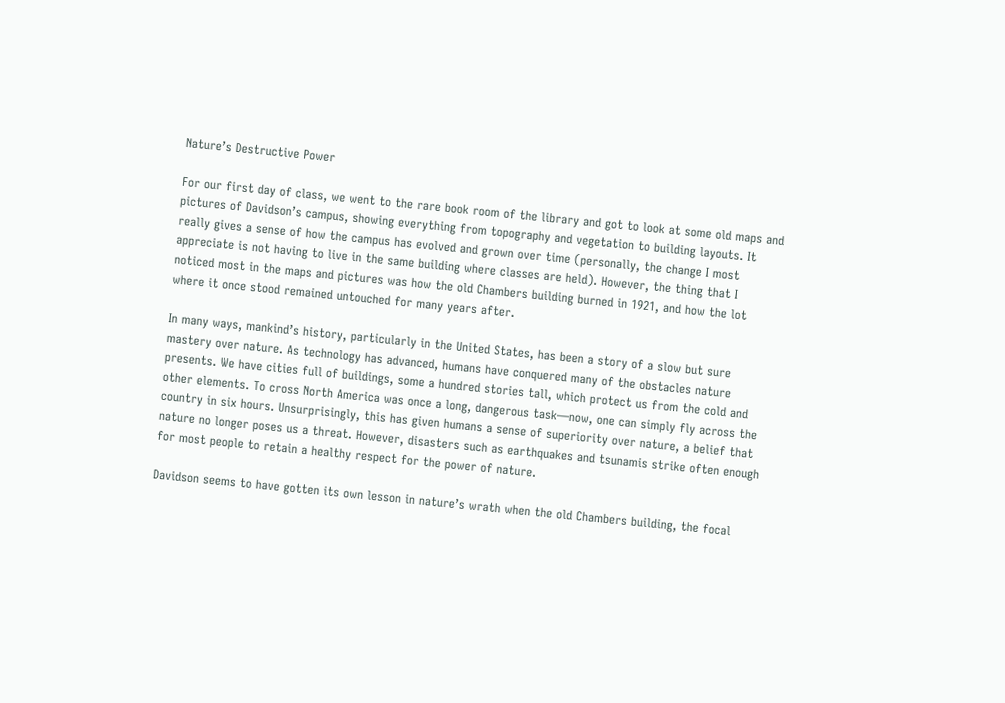Nature’s Destructive Power

For our first day of class, we went to the rare book room of the library and got to look at some old maps and pictures of Davidson’s campus, showing everything from topography and vegetation to building layouts. It really gives a sense of how the campus has evolved and grown over time (personally, the change I most appreciate is not having to live in the same building where classes are held). However, the thing that I noticed most in the maps and pictures was how the old Chambers building burned in 1921, and how the lot where it once stood remained untouched for many years after.

In many ways, mankind’s history, particularly in the United States, has been a story of a slow but sure mastery over nature. As technology has advanced, humans have conquered many of the obstacles nature presents. We have cities full of buildings, some a hundred stories tall, which protect us from the cold and other elements. To cross North America was once a long, dangerous task—now, one can simply fly across the country in six hours. Unsurprisingly, this has given humans a sense of superiority over nature, a belief that nature no longer poses us a threat. However, disasters such as earthquakes and tsunamis strike often enough for most people to retain a healthy respect for the power of nature.

Davidson seems to have gotten its own lesson in nature’s wrath when the old Chambers building, the focal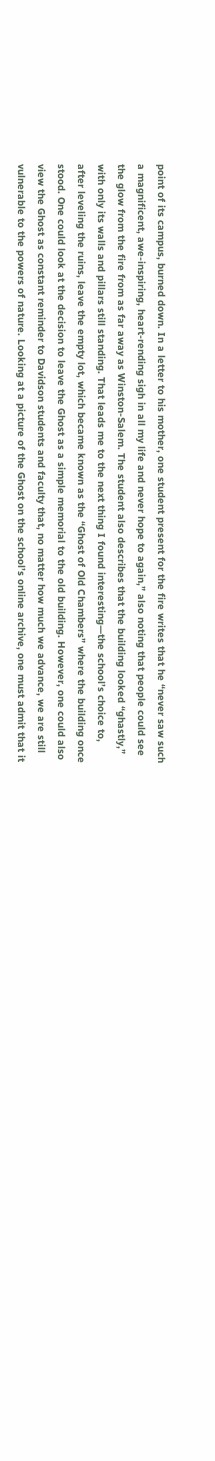point of its campus, burned down. In a letter to his mother, one student present for the fire writes that he “never saw such a magnificent, awe-inspiring, heart-rending sigh in all my life and never hope to again,” also noting that people could see the glow from the fire from as far away as Winston-Salem. The student also describes that the building looked “ghastly,” with only its walls and pillars still standing. That leads me to the next thing I found interesting—the school’s choice to, after leveling the ruins, leave the empty lot, which became known as the “Ghost of Old Chambers” where the building once stood. One could look at the decision to leave the Ghost as a simple memorial to the old building. However, one could also view the Ghost as constant reminder to Davidson students and faculty that, no matter how much we advance, we are still vulnerable to the powers of nature. Looking at a picture of the Ghost on the school’s online archive, one must admit that it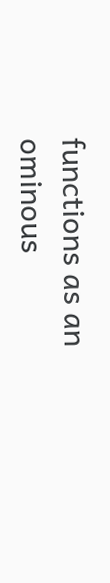functions as an ominous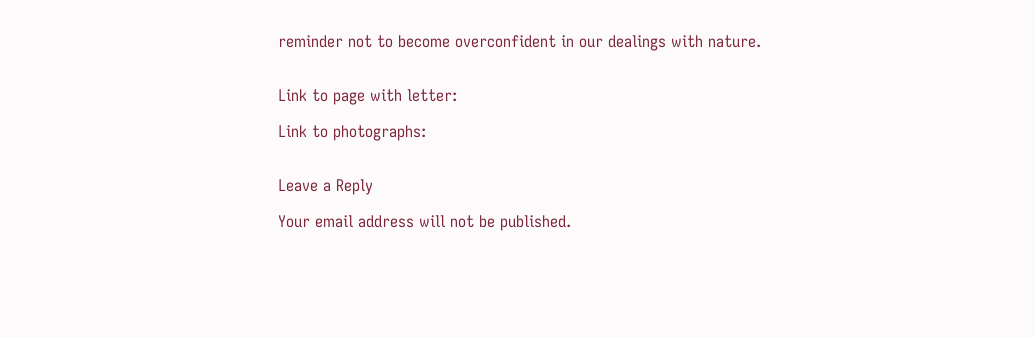reminder not to become overconfident in our dealings with nature.


Link to page with letter:

Link to photographs:


Leave a Reply

Your email address will not be published.